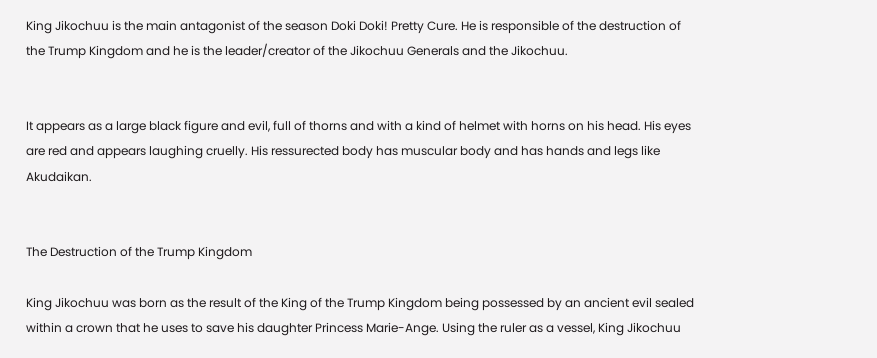King Jikochuu is the main antagonist of the season Doki Doki! Pretty Cure. He is responsible of the destruction of the Trump Kingdom and he is the leader/creator of the Jikochuu Generals and the Jikochuu.


It appears as a large black figure and evil, full of thorns and with a kind of helmet with horns on his head. His eyes are red and appears laughing cruelly. His ressurected body has muscular body and has hands and legs like Akudaikan.


The Destruction of the Trump Kingdom

King Jikochuu was born as the result of the King of the Trump Kingdom being possessed by an ancient evil sealed within a crown that he uses to save his daughter Princess Marie-Ange. Using the ruler as a vessel, King Jikochuu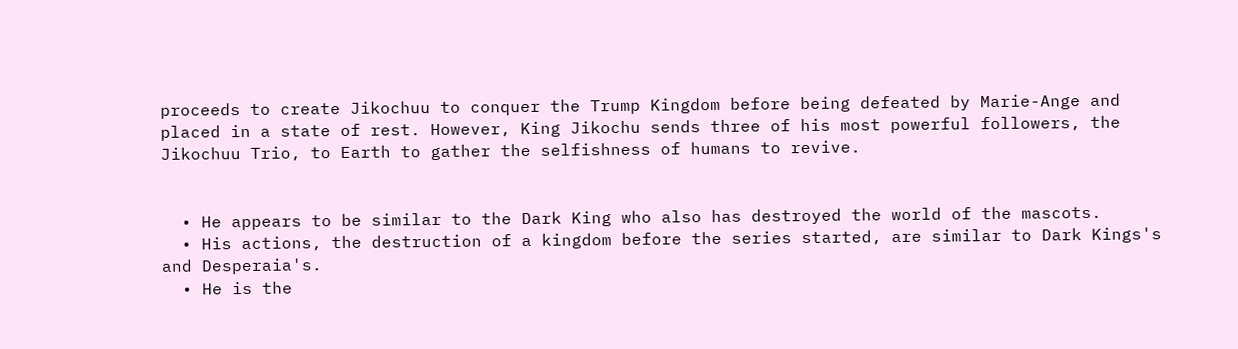proceeds to create Jikochuu to conquer the Trump Kingdom before being defeated by Marie-Ange and placed in a state of rest. However, King Jikochu sends three of his most powerful followers, the Jikochuu Trio, to Earth to gather the selfishness of humans to revive.


  • He appears to be similar to the Dark King who also has destroyed the world of the mascots.
  • His actions, the destruction of a kingdom before the series started, are similar to Dark Kings's and Desperaia's.
  • He is the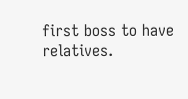first boss to have relatives.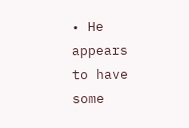• He appears to have some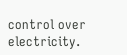control over electricity.